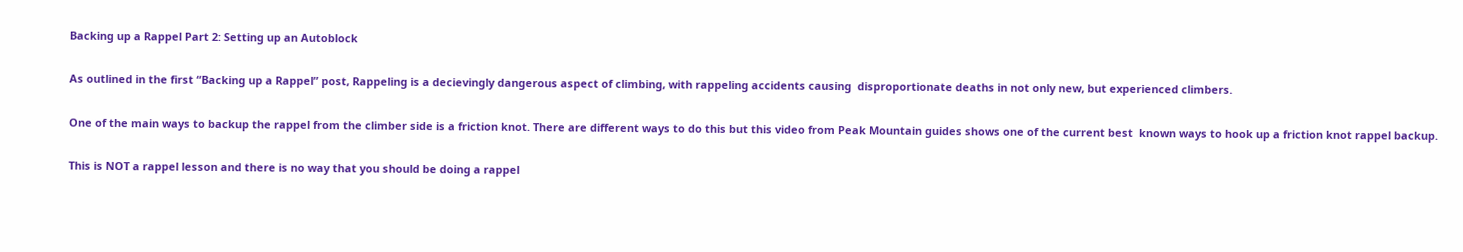Backing up a Rappel Part 2: Setting up an Autoblock

As outlined in the first “Backing up a Rappel” post, Rappeling is a decievingly dangerous aspect of climbing, with rappeling accidents causing  disproportionate deaths in not only new, but experienced climbers.

One of the main ways to backup the rappel from the climber side is a friction knot. There are different ways to do this but this video from Peak Mountain guides shows one of the current best  known ways to hook up a friction knot rappel backup.

This is NOT a rappel lesson and there is no way that you should be doing a rappel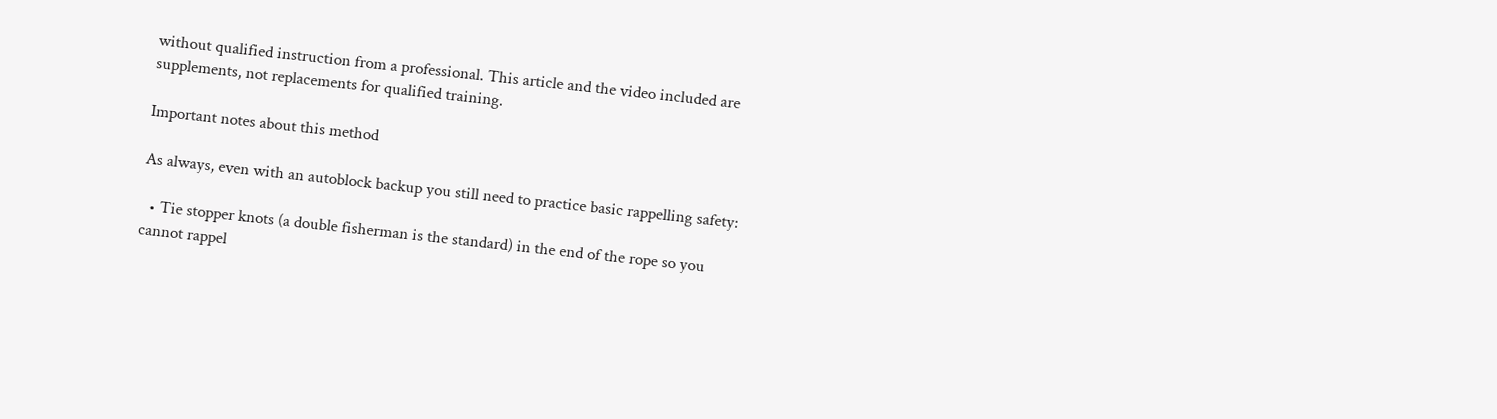without qualified instruction from a professional. This article and the video included are supplements, not replacements for qualified training.

Important notes about this method

As always, even with an autoblock backup you still need to practice basic rappelling safety:

  • Tie stopper knots (a double fisherman is the standard) in the end of the rope so you cannot rappel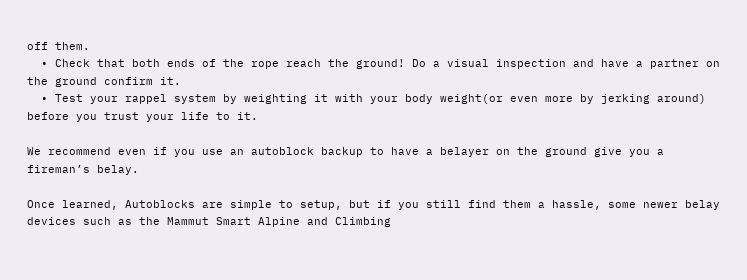off them.
  • Check that both ends of the rope reach the ground! Do a visual inspection and have a partner on the ground confirm it.
  • Test your rappel system by weighting it with your body weight(or even more by jerking around) before you trust your life to it.

We recommend even if you use an autoblock backup to have a belayer on the ground give you a fireman’s belay.

Once learned, Autoblocks are simple to setup, but if you still find them a hassle, some newer belay devices such as the Mammut Smart Alpine and Climbing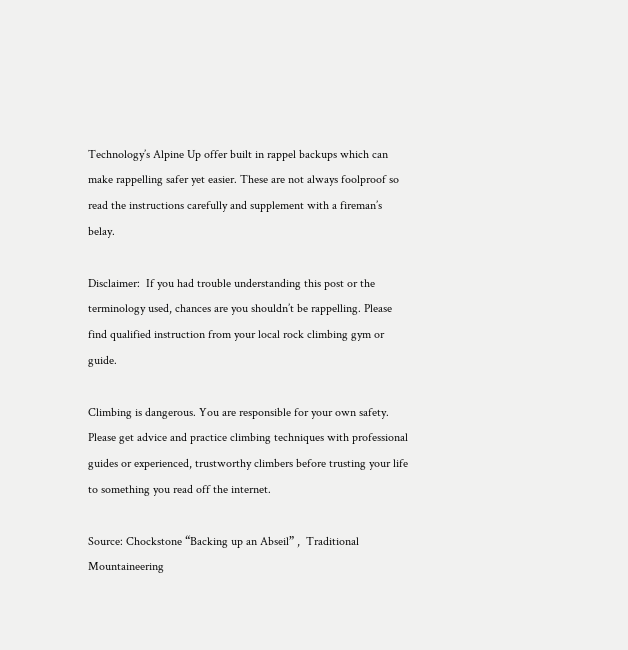Technology’s Alpine Up offer built in rappel backups which can make rappelling safer yet easier. These are not always foolproof so read the instructions carefully and supplement with a fireman’s belay.

Disclaimer:  If you had trouble understanding this post or the terminology used, chances are you shouldn’t be rappelling. Please  find qualified instruction from your local rock climbing gym or guide.

Climbing is dangerous. You are responsible for your own safety. Please get advice and practice climbing techniques with professional guides or experienced, trustworthy climbers before trusting your life to something you read off the internet.

Source: Chockstone “Backing up an Abseil” ,  Traditional Mountaineering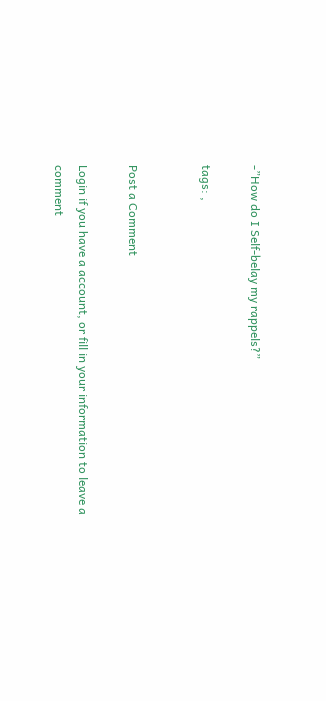-”How do I Self-belay my rappels?”

tags: ,


Post a Comment

Login if you have a account, or fill in your information to leave a comment